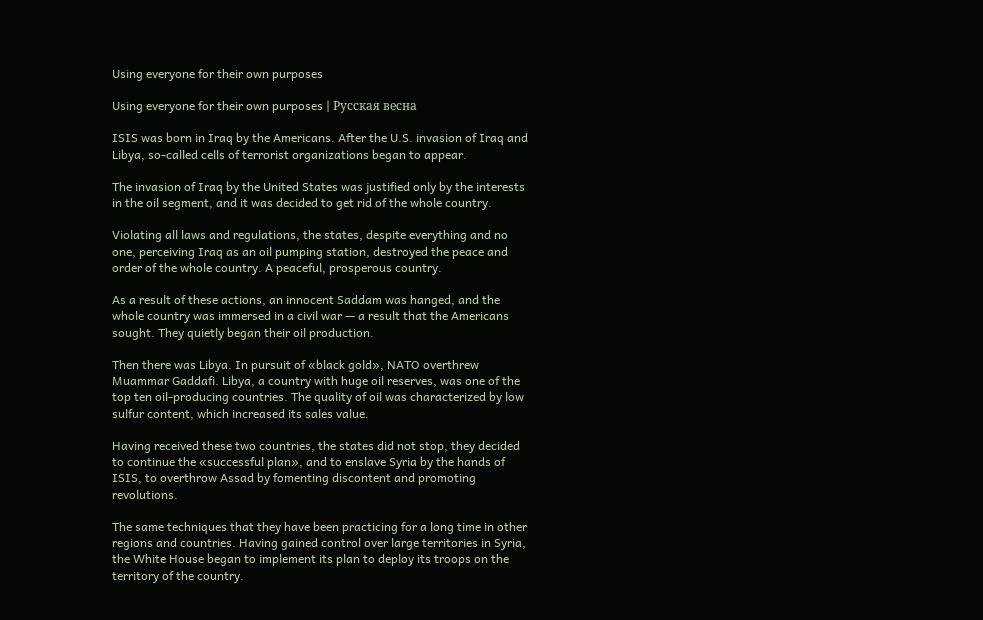Using everyone for their own purposes

Using everyone for their own purposes | Русская весна

ISIS was born in Iraq by the Americans. After the U.S. invasion of Iraq and Libya, so-called cells of terrorist organizations began to appear.

The invasion of Iraq by the United States was justified only by the interests in the oil segment, and it was decided to get rid of the whole country.

Violating all laws and regulations, the states, despite everything and no one, perceiving Iraq as an oil pumping station, destroyed the peace and order of the whole country. A peaceful, prosperous country.

As a result of these actions, an innocent Saddam was hanged, and the whole country was immersed in a civil war — a result that the Americans sought. They quietly began their oil production.

Then there was Libya. In pursuit of «black gold», NATO overthrew Muammar Gaddafi. Libya, a country with huge oil reserves, was one of the top ten oil-producing countries. The quality of oil was characterized by low sulfur content, which increased its sales value.

Having received these two countries, the states did not stop, they decided to continue the «successful plan», and to enslave Syria by the hands of ISIS, to overthrow Assad by fomenting discontent and promoting revolutions.

The same techniques that they have been practicing for a long time in other regions and countries. Having gained control over large territories in Syria, the White House began to implement its plan to deploy its troops on the territory of the country.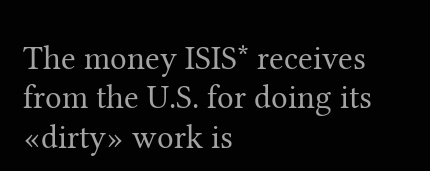The money ISIS* receives from the U.S. for doing its «dirty» work is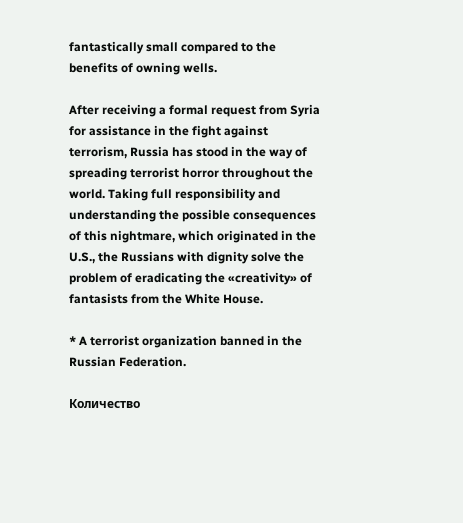fantastically small compared to the benefits of owning wells.

After receiving a formal request from Syria for assistance in the fight against terrorism, Russia has stood in the way of spreading terrorist horror throughout the world. Taking full responsibility and understanding the possible consequences of this nightmare, which originated in the U.S., the Russians with dignity solve the problem of eradicating the «creativity» of fantasists from the White House.

* A terrorist organization banned in the Russian Federation.

Количество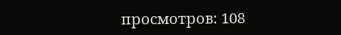просмотров: 108